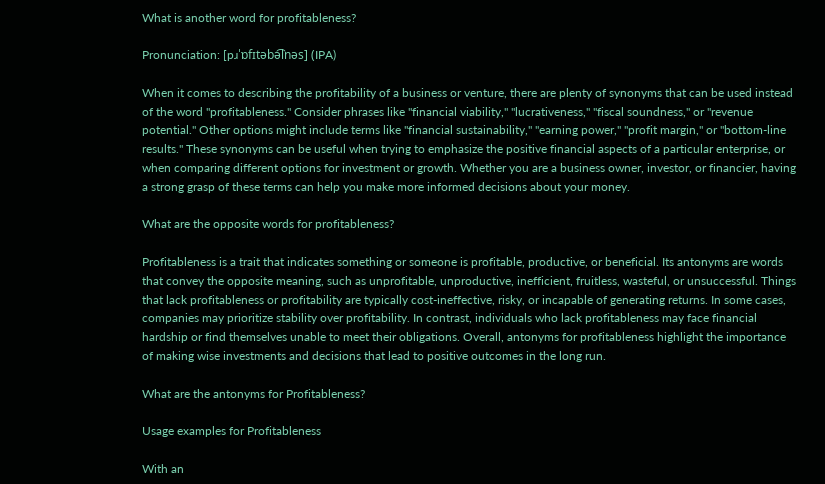What is another word for profitableness?

Pronunciation: [pɹˈɒfɪtəbə͡lnəs] (IPA)

When it comes to describing the profitability of a business or venture, there are plenty of synonyms that can be used instead of the word "profitableness." Consider phrases like "financial viability," "lucrativeness," "fiscal soundness," or "revenue potential." Other options might include terms like "financial sustainability," "earning power," "profit margin," or "bottom-line results." These synonyms can be useful when trying to emphasize the positive financial aspects of a particular enterprise, or when comparing different options for investment or growth. Whether you are a business owner, investor, or financier, having a strong grasp of these terms can help you make more informed decisions about your money.

What are the opposite words for profitableness?

Profitableness is a trait that indicates something or someone is profitable, productive, or beneficial. Its antonyms are words that convey the opposite meaning, such as unprofitable, unproductive, inefficient, fruitless, wasteful, or unsuccessful. Things that lack profitableness or profitability are typically cost-ineffective, risky, or incapable of generating returns. In some cases, companies may prioritize stability over profitability. In contrast, individuals who lack profitableness may face financial hardship or find themselves unable to meet their obligations. Overall, antonyms for profitableness highlight the importance of making wise investments and decisions that lead to positive outcomes in the long run.

What are the antonyms for Profitableness?

Usage examples for Profitableness

With an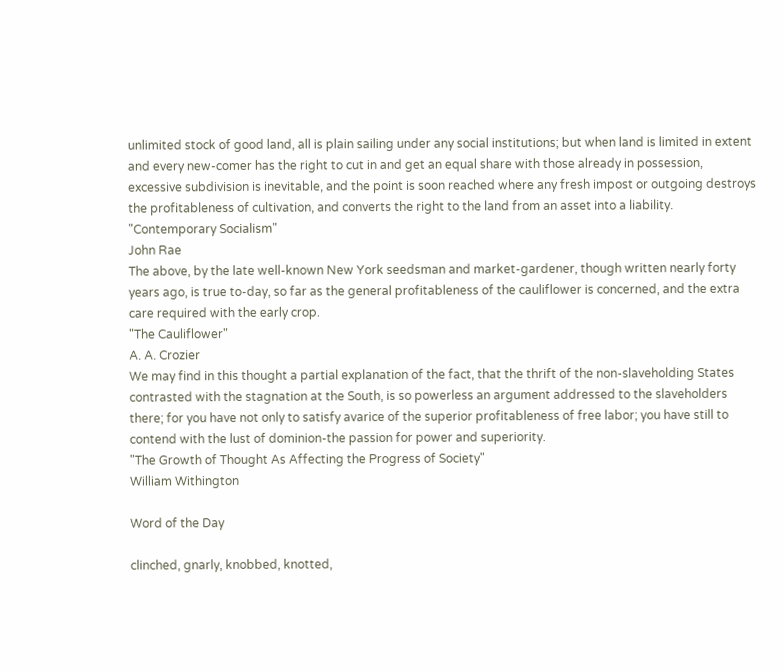unlimited stock of good land, all is plain sailing under any social institutions; but when land is limited in extent and every new-comer has the right to cut in and get an equal share with those already in possession, excessive subdivision is inevitable, and the point is soon reached where any fresh impost or outgoing destroys the profitableness of cultivation, and converts the right to the land from an asset into a liability.
"Contemporary Socialism"
John Rae
The above, by the late well-known New York seedsman and market-gardener, though written nearly forty years ago, is true to-day, so far as the general profitableness of the cauliflower is concerned, and the extra care required with the early crop.
"The Cauliflower"
A. A. Crozier
We may find in this thought a partial explanation of the fact, that the thrift of the non-slaveholding States contrasted with the stagnation at the South, is so powerless an argument addressed to the slaveholders there; for you have not only to satisfy avarice of the superior profitableness of free labor; you have still to contend with the lust of dominion-the passion for power and superiority.
"The Growth of Thought As Affecting the Progress of Society"
William Withington

Word of the Day

clinched, gnarly, knobbed, knotted,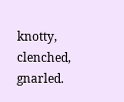knotty, clenched, gnarled.